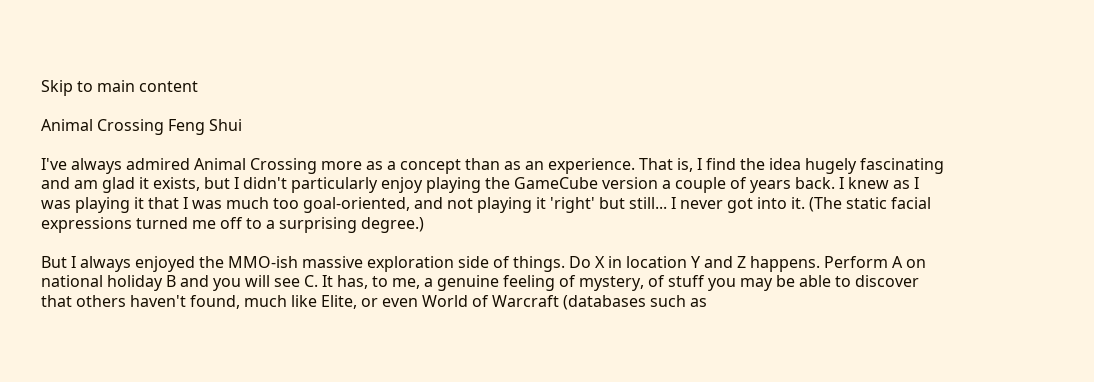Skip to main content

Animal Crossing Feng Shui

I've always admired Animal Crossing more as a concept than as an experience. That is, I find the idea hugely fascinating and am glad it exists, but I didn't particularly enjoy playing the GameCube version a couple of years back. I knew as I was playing it that I was much too goal-oriented, and not playing it 'right' but still... I never got into it. (The static facial expressions turned me off to a surprising degree.)

But I always enjoyed the MMO-ish massive exploration side of things. Do X in location Y and Z happens. Perform A on national holiday B and you will see C. It has, to me, a genuine feeling of mystery, of stuff you may be able to discover that others haven't found, much like Elite, or even World of Warcraft (databases such as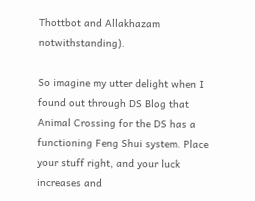Thottbot and Allakhazam notwithstanding).

So imagine my utter delight when I found out through DS Blog that Animal Crossing for the DS has a functioning Feng Shui system. Place your stuff right, and your luck increases and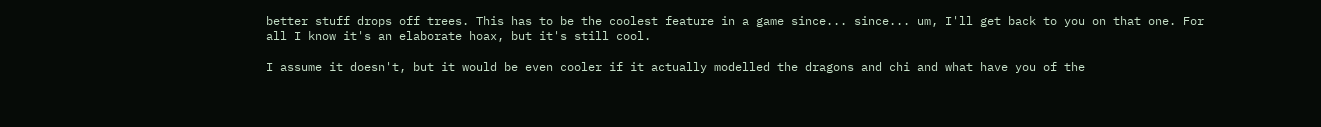better stuff drops off trees. This has to be the coolest feature in a game since... since... um, I'll get back to you on that one. For all I know it's an elaborate hoax, but it's still cool.

I assume it doesn't, but it would be even cooler if it actually modelled the dragons and chi and what have you of the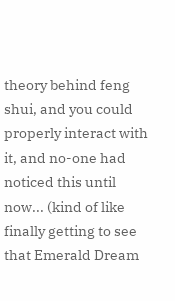theory behind feng shui, and you could properly interact with it, and no-one had noticed this until now... (kind of like finally getting to see that Emerald Dream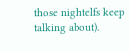those nightelfs keep talking about).